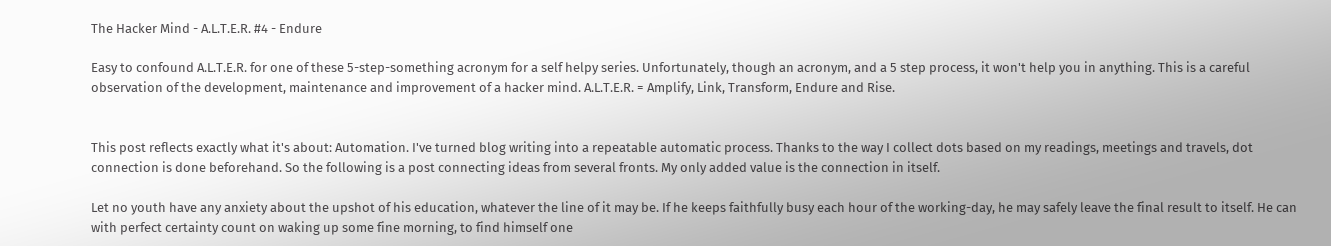The Hacker Mind - A.L.T.E.R. #4 - Endure

Easy to confound A.L.T.E.R. for one of these 5-step-something acronym for a self helpy series. Unfortunately, though an acronym, and a 5 step process, it won't help you in anything. This is a careful observation of the development, maintenance and improvement of a hacker mind. A.L.T.E.R. = Amplify, Link, Transform, Endure and Rise.


This post reflects exactly what it's about: Automation. I've turned blog writing into a repeatable automatic process. Thanks to the way I collect dots based on my readings, meetings and travels, dot connection is done beforehand. So the following is a post connecting ideas from several fronts. My only added value is the connection in itself.

Let no youth have any anxiety about the upshot of his education, whatever the line of it may be. If he keeps faithfully busy each hour of the working-day, he may safely leave the final result to itself. He can with perfect certainty count on waking up some fine morning, to find himself one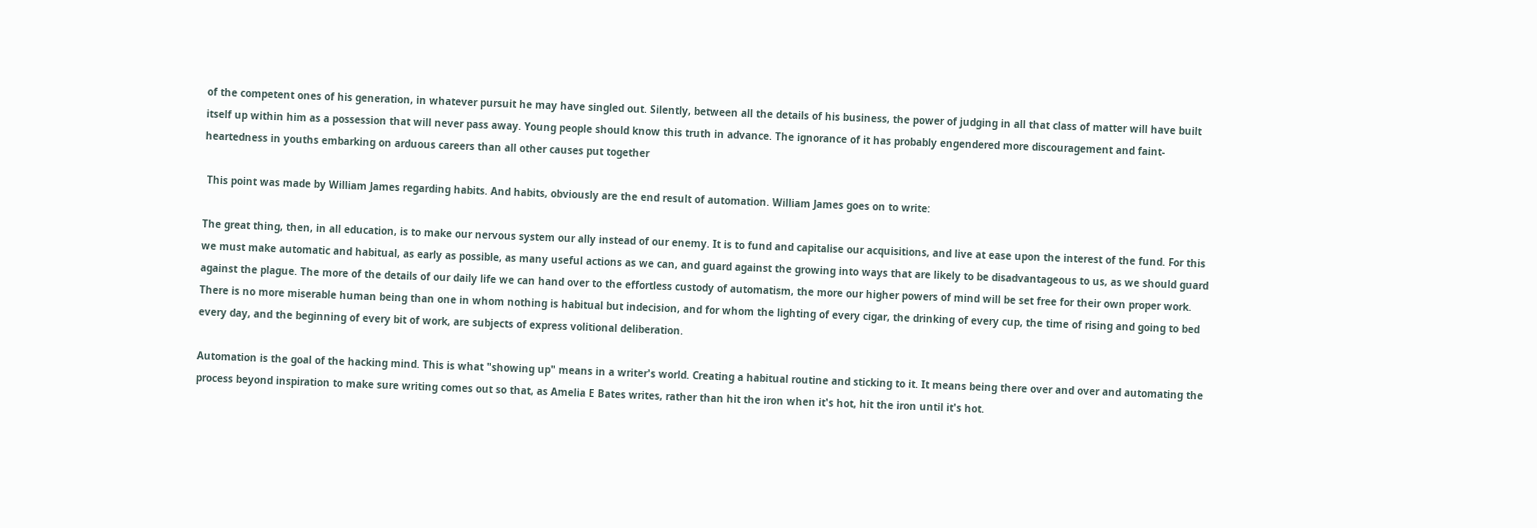of the competent ones of his generation, in whatever pursuit he may have singled out. Silently, between all the details of his business, the power of judging in all that class of matter will have built itself up within him as a possession that will never pass away. Young people should know this truth in advance. The ignorance of it has probably engendered more discouragement and faint-heartedness in youths embarking on arduous careers than all other causes put together

 This point was made by William James regarding habits. And habits, obviously are the end result of automation. William James goes on to write:

The great thing, then, in all education, is to make our nervous system our ally instead of our enemy. It is to fund and capitalise our acquisitions, and live at ease upon the interest of the fund. For this we must make automatic and habitual, as early as possible, as many useful actions as we can, and guard against the growing into ways that are likely to be disadvantageous to us, as we should guard against the plague. The more of the details of our daily life we can hand over to the effortless custody of automatism, the more our higher powers of mind will be set free for their own proper work. There is no more miserable human being than one in whom nothing is habitual but indecision, and for whom the lighting of every cigar, the drinking of every cup, the time of rising and going to bed every day, and the beginning of every bit of work, are subjects of express volitional deliberation.

Automation is the goal of the hacking mind. This is what "showing up" means in a writer's world. Creating a habitual routine and sticking to it. It means being there over and over and automating the process beyond inspiration to make sure writing comes out so that, as Amelia E Bates writes, rather than hit the iron when it's hot, hit the iron until it's hot.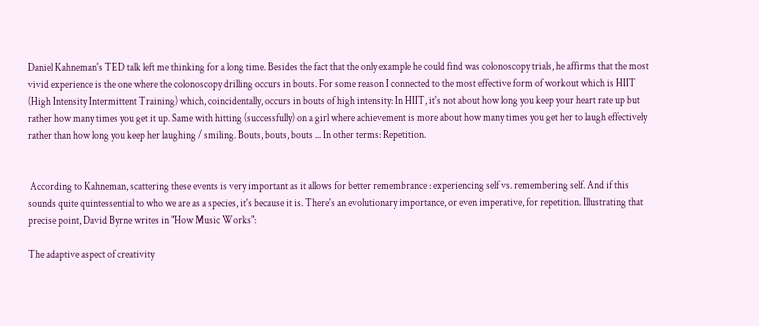Daniel Kahneman's TED talk left me thinking for a long time. Besides the fact that the only example he could find was colonoscopy trials, he affirms that the most vivid experience is the one where the colonoscopy drilling occurs in bouts. For some reason I connected to the most effective form of workout which is HIIT (High Intensity Intermittent Training) which, coincidentally, occurs in bouts of high intensity: In HIIT, it's not about how long you keep your heart rate up but rather how many times you get it up. Same with hitting (successfully) on a girl where achievement is more about how many times you get her to laugh effectively rather than how long you keep her laughing / smiling. Bouts, bouts, bouts ... In other terms: Repetition.


 According to Kahneman, scattering these events is very important as it allows for better remembrance : experiencing self vs. remembering self. And if this sounds quite quintessential to who we are as a species, it's because it is. There's an evolutionary importance, or even imperative, for repetition. Illustrating that precise point, David Byrne writes in "How Music Works":

The adaptive aspect of creativity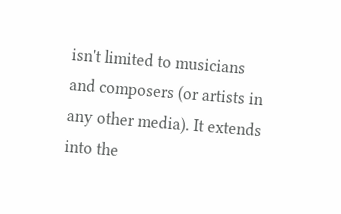isn't limited to musicians and composers (or artists in any other media). It extends into the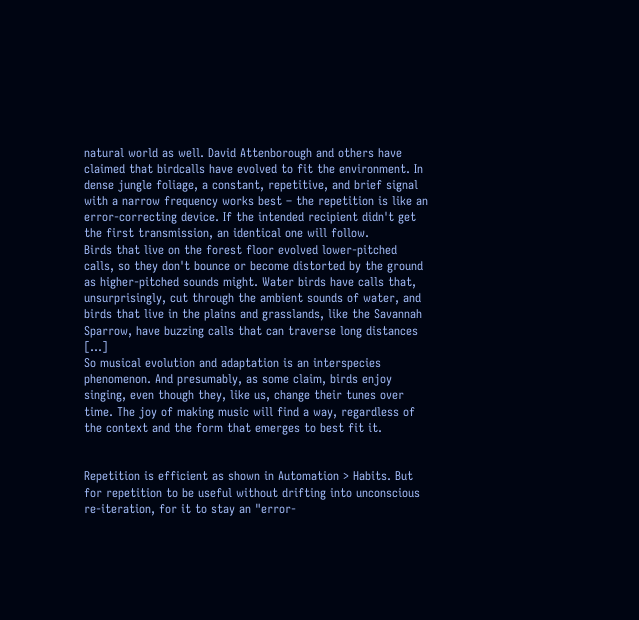natural world as well. David Attenborough and others have claimed that birdcalls have evolved to fit the environment. In dense jungle foliage, a constant, repetitive, and brief signal with a narrow frequency works best – the repetition is like an error-correcting device. If the intended recipient didn't get the first transmission, an identical one will follow.
Birds that live on the forest floor evolved lower-pitched calls, so they don't bounce or become distorted by the ground as higher-pitched sounds might. Water birds have calls that, unsurprisingly, cut through the ambient sounds of water, and birds that live in the plains and grasslands, like the Savannah Sparrow, have buzzing calls that can traverse long distances […]
So musical evolution and adaptation is an interspecies phenomenon. And presumably, as some claim, birds enjoy singing, even though they, like us, change their tunes over time. The joy of making music will find a way, regardless of the context and the form that emerges to best fit it.


Repetition is efficient as shown in Automation > Habits. But for repetition to be useful without drifting into unconscious re-iteration, for it to stay an "error-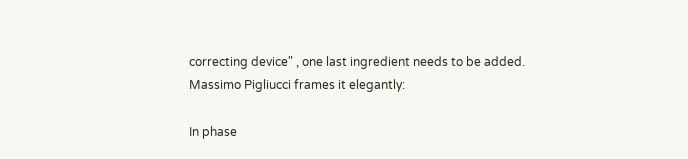correcting device" , one last ingredient needs to be added. Massimo Pigliucci frames it elegantly:

In phase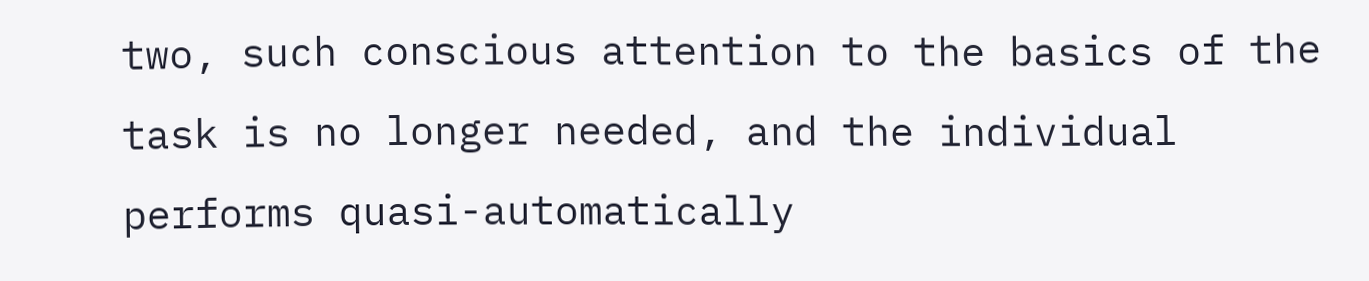two, such conscious attention to the basics of the task is no longer needed, and the individual performs quasi-automatically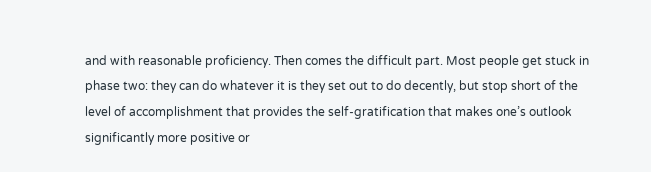and with reasonable proficiency. Then comes the difficult part. Most people get stuck in phase two: they can do whatever it is they set out to do decently, but stop short of the level of accomplishment that provides the self-gratification that makes one’s outlook significantly more positive or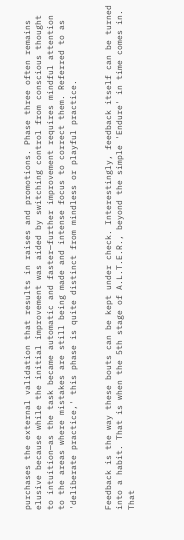purchases the external validation that results in raises and promotions. Phase three often remains elusive because while the initial improvement was aided by switching control from conscious thought to intuition—as the task became automatic and faster—further improvement requires mindful attention to the areas where mistakes are still being made and intense focus to correct them. Referred to as 'deliberate practice,' this phase is quite distinct from mindless or playful practice.


Feedback is the way these bouts can be kept under check. Interestingly, feedback itself can be turned into a habit. That is when the 5th stage of A.L.T.E.R., beyond the simple 'Endure' in time comes in. That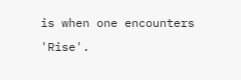is when one encounters 'Rise'.